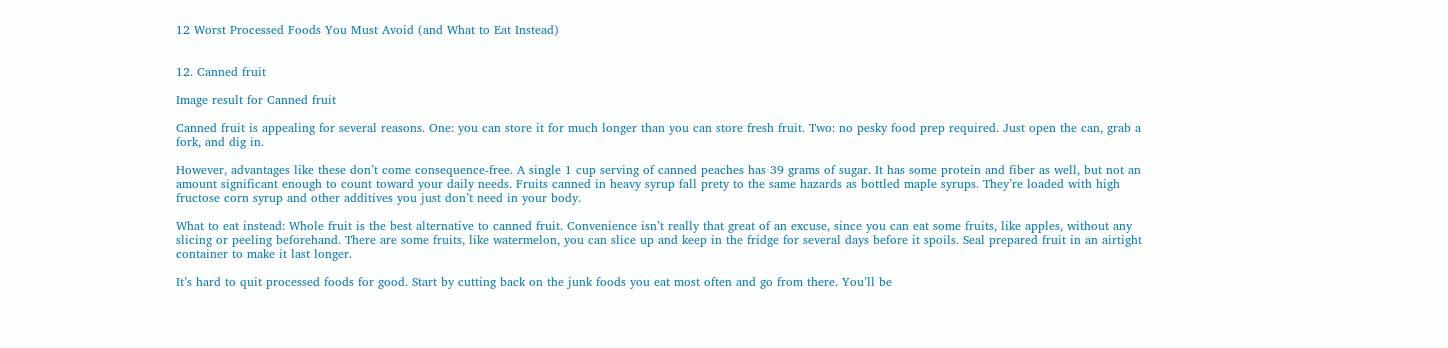12 Worst Processed Foods You Must Avoid (and What to Eat Instead)


12. Canned fruit

Image result for Canned fruit

Canned fruit is appealing for several reasons. One: you can store it for much longer than you can store fresh fruit. Two: no pesky food prep required. Just open the can, grab a fork, and dig in.

However, advantages like these don’t come consequence-free. A single 1 cup serving of canned peaches has 39 grams of sugar. It has some protein and fiber as well, but not an amount significant enough to count toward your daily needs. Fruits canned in heavy syrup fall prety to the same hazards as bottled maple syrups. They’re loaded with high fructose corn syrup and other additives you just don’t need in your body.

What to eat instead: Whole fruit is the best alternative to canned fruit. Convenience isn’t really that great of an excuse, since you can eat some fruits, like apples, without any slicing or peeling beforehand. There are some fruits, like watermelon, you can slice up and keep in the fridge for several days before it spoils. Seal prepared fruit in an airtight container to make it last longer.

It’s hard to quit processed foods for good. Start by cutting back on the junk foods you eat most often and go from there. You’ll be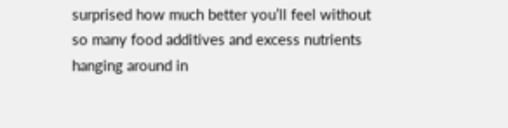surprised how much better you’ll feel without so many food additives and excess nutrients hanging around in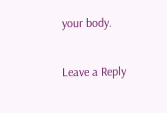your body.

Leave a Reply